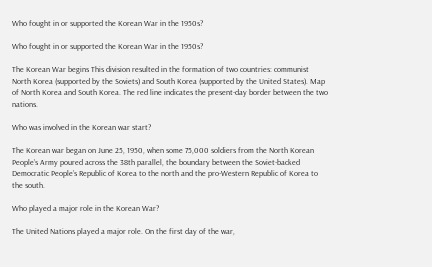Who fought in or supported the Korean War in the 1950s?

Who fought in or supported the Korean War in the 1950s?

The Korean War begins This division resulted in the formation of two countries: communist North Korea (supported by the Soviets) and South Korea (supported by the United States). Map of North Korea and South Korea. The red line indicates the present-day border between the two nations.

Who was involved in the Korean war start?

The Korean war began on June 25, 1950, when some 75,000 soldiers from the North Korean People’s Army poured across the 38th parallel, the boundary between the Soviet-backed Democratic People’s Republic of Korea to the north and the pro-Western Republic of Korea to the south.

Who played a major role in the Korean War?

The United Nations played a major role. On the first day of the war,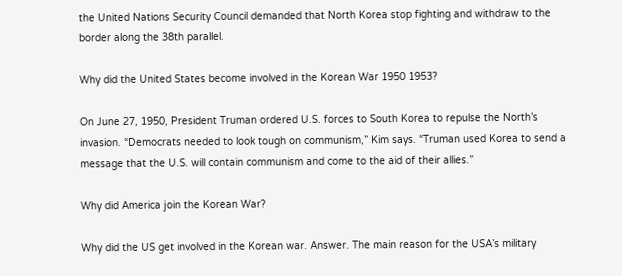the United Nations Security Council demanded that North Korea stop fighting and withdraw to the border along the 38th parallel.

Why did the United States become involved in the Korean War 1950 1953?

On June 27, 1950, President Truman ordered U.S. forces to South Korea to repulse the North’s invasion. “Democrats needed to look tough on communism,” Kim says. “Truman used Korea to send a message that the U.S. will contain communism and come to the aid of their allies.”

Why did America join the Korean War?

Why did the US get involved in the Korean war. Answer. The main reason for the USA’s military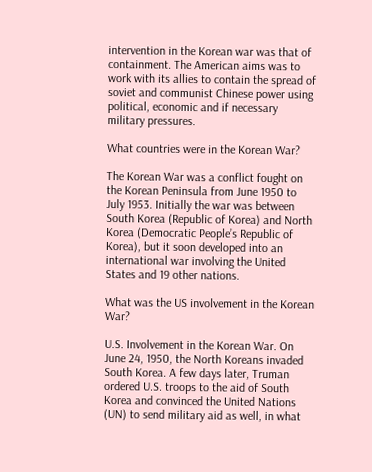intervention in the Korean war was that of containment. The American aims was to work with its allies to contain the spread of soviet and communist Chinese power using political, economic and if necessary military pressures.

What countries were in the Korean War?

The Korean War was a conflict fought on the Korean Peninsula from June 1950 to July 1953. Initially the war was between South Korea (Republic of Korea) and North Korea (Democratic People’s Republic of Korea), but it soon developed into an international war involving the United States and 19 other nations.

What was the US involvement in the Korean War?

U.S. Involvement in the Korean War. On June 24, 1950, the North Koreans invaded South Korea. A few days later, Truman ordered U.S. troops to the aid of South Korea and convinced the United Nations (UN) to send military aid as well, in what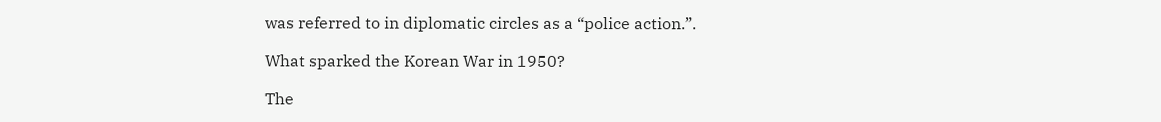was referred to in diplomatic circles as a “police action.”.

What sparked the Korean War in 1950?

The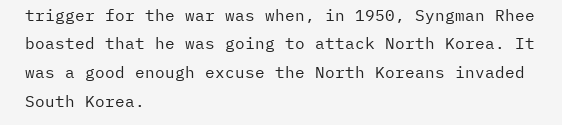trigger for the war was when, in 1950, Syngman Rhee boasted that he was going to attack North Korea. It was a good enough excuse the North Koreans invaded South Korea.